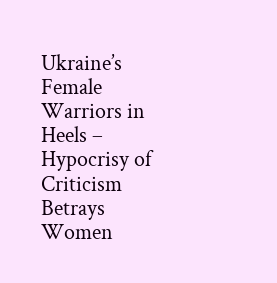Ukraine’s Female Warriors in Heels – Hypocrisy of Criticism Betrays Women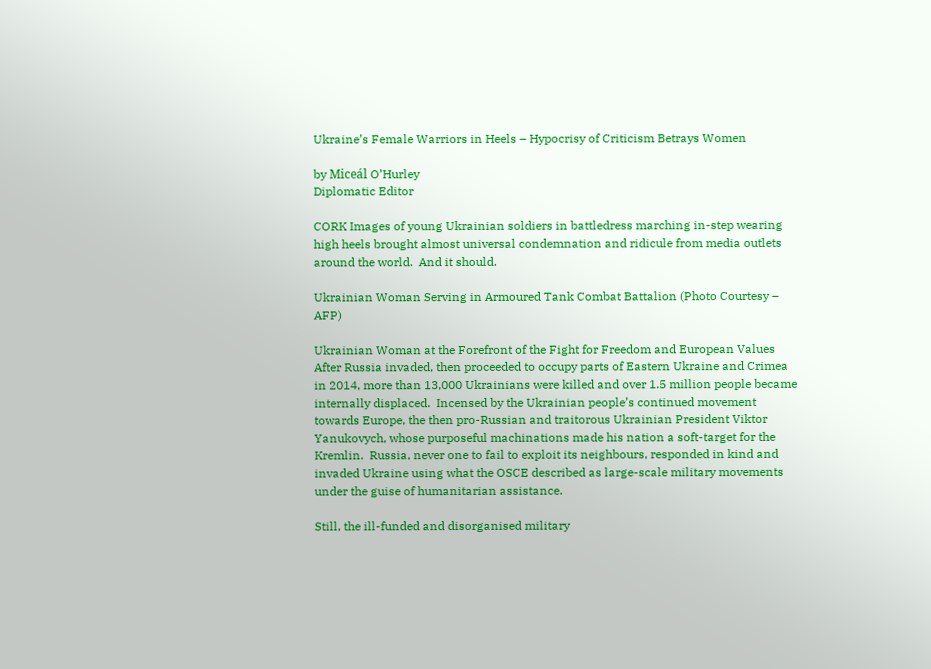Ukraine’s Female Warriors in Heels – Hypocrisy of Criticism Betrays Women

by Miceál O’Hurley
Diplomatic Editor

CORK Images of young Ukrainian soldiers in battledress marching in-step wearing high heels brought almost universal condemnation and ridicule from media outlets around the world.  And it should.

Ukrainian Woman Serving in Armoured Tank Combat Battalion (Photo Courtesy – AFP)

Ukrainian Woman at the Forefront of the Fight for Freedom and European Values
After Russia invaded, then proceeded to occupy parts of Eastern Ukraine and Crimea in 2014, more than 13,000 Ukrainians were killed and over 1.5 million people became internally displaced.  Incensed by the Ukrainian people’s continued movement towards Europe, the then pro-Russian and traitorous Ukrainian President Viktor Yanukovych, whose purposeful machinations made his nation a soft-target for the Kremlin.  Russia, never one to fail to exploit its neighbours, responded in kind and invaded Ukraine using what the OSCE described as large-scale military movements under the guise of humanitarian assistance.

Still, the ill-funded and disorganised military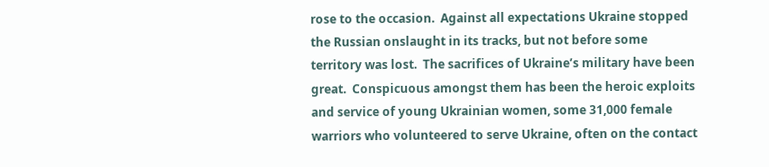rose to the occasion.  Against all expectations Ukraine stopped the Russian onslaught in its tracks, but not before some territory was lost.  The sacrifices of Ukraine’s military have been great.  Conspicuous amongst them has been the heroic exploits and service of young Ukrainian women, some 31,000 female warriors who volunteered to serve Ukraine, often on the contact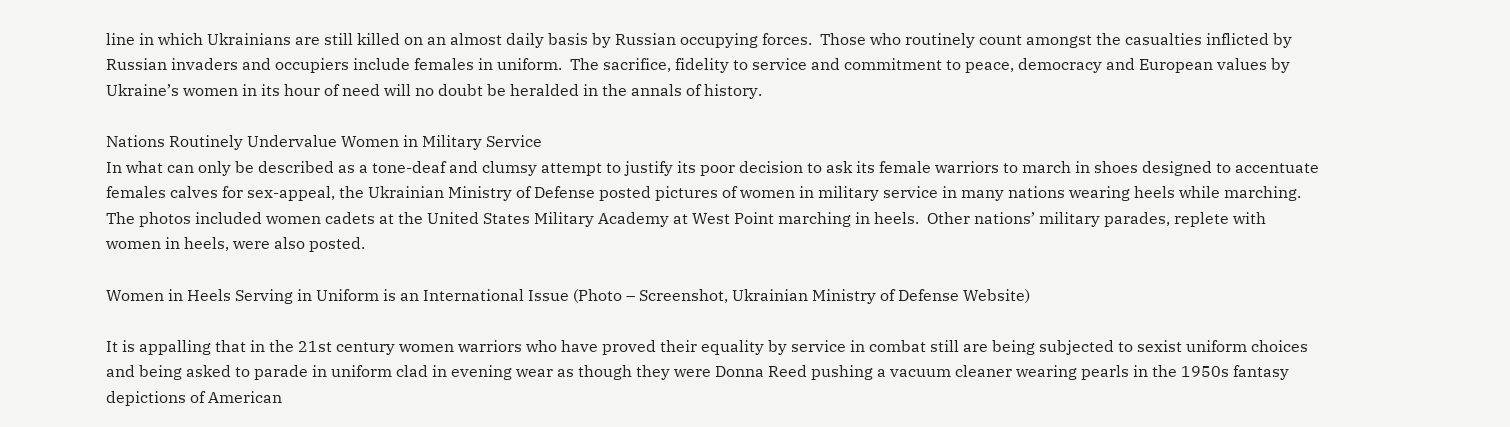line in which Ukrainians are still killed on an almost daily basis by Russian occupying forces.  Those who routinely count amongst the casualties inflicted by Russian invaders and occupiers include females in uniform.  The sacrifice, fidelity to service and commitment to peace, democracy and European values by Ukraine’s women in its hour of need will no doubt be heralded in the annals of history.

Nations Routinely Undervalue Women in Military Service
In what can only be described as a tone-deaf and clumsy attempt to justify its poor decision to ask its female warriors to march in shoes designed to accentuate females calves for sex-appeal, the Ukrainian Ministry of Defense posted pictures of women in military service in many nations wearing heels while marching.  The photos included women cadets at the United States Military Academy at West Point marching in heels.  Other nations’ military parades, replete with women in heels, were also posted.

Women in Heels Serving in Uniform is an International Issue (Photo – Screenshot, Ukrainian Ministry of Defense Website)

It is appalling that in the 21st century women warriors who have proved their equality by service in combat still are being subjected to sexist uniform choices and being asked to parade in uniform clad in evening wear as though they were Donna Reed pushing a vacuum cleaner wearing pearls in the 1950s fantasy depictions of American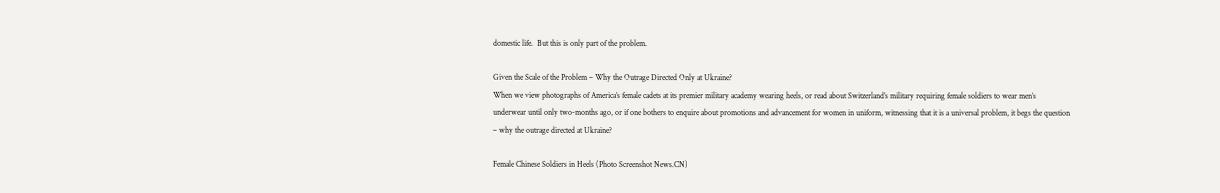domestic life.  But this is only part of the problem.

Given the Scale of the Problem – Why the Outrage Directed Only at Ukraine?
When we view photographs of America’s female cadets at its premier military academy wearing heels, or read about Switzerland’s military requiring female soldiers to wear men’s underwear until only two-months ago, or if one bothers to enquire about promotions and advancement for women in uniform, witnessing that it is a universal problem, it begs the question – why the outrage directed at Ukraine?

Female Chinese Soldiers in Heels (Photo Screenshot News.CN)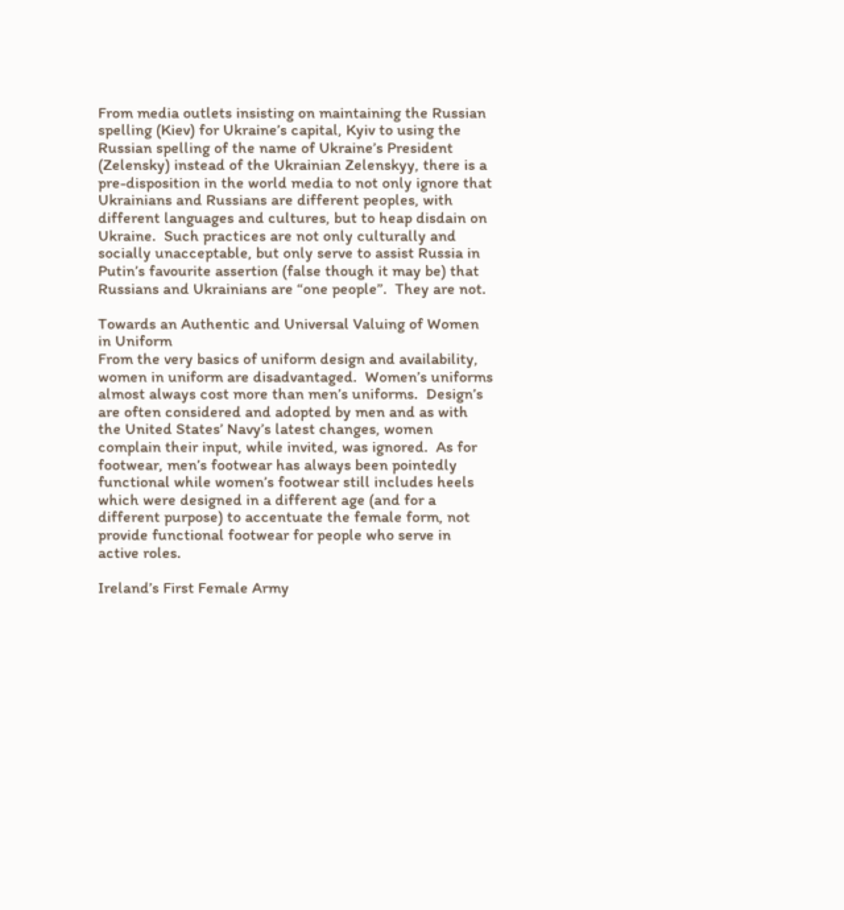From media outlets insisting on maintaining the Russian spelling (Kiev) for Ukraine’s capital, Kyiv to using the Russian spelling of the name of Ukraine’s President (Zelensky) instead of the Ukrainian Zelenskyy, there is a pre-disposition in the world media to not only ignore that Ukrainians and Russians are different peoples, with different languages and cultures, but to heap disdain on Ukraine.  Such practices are not only culturally and socially unacceptable, but only serve to assist Russia in Putin’s favourite assertion (false though it may be) that Russians and Ukrainians are “one people”.  They are not.

Towards an Authentic and Universal Valuing of Women in Uniform
From the very basics of uniform design and availability, women in uniform are disadvantaged.  Women’s uniforms almost always cost more than men’s uniforms.  Design’s are often considered and adopted by men and as with the United States’ Navy’s latest changes, women complain their input, while invited, was ignored.  As for footwear, men’s footwear has always been pointedly functional while women’s footwear still includes heels which were designed in a different age (and for a different purpose) to accentuate the female form, not provide functional footwear for people who serve in active roles.

Ireland’s First Female Army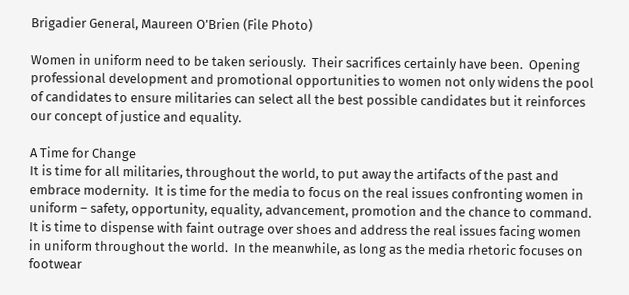Brigadier General, Maureen O’Brien (File Photo)

Women in uniform need to be taken seriously.  Their sacrifices certainly have been.  Opening professional development and promotional opportunities to women not only widens the pool of candidates to ensure militaries can select all the best possible candidates but it reinforces our concept of justice and equality.

A Time for Change
It is time for all militaries, throughout the world, to put away the artifacts of the past and embrace modernity.  It is time for the media to focus on the real issues confronting women in uniform – safety, opportunity, equality, advancement, promotion and the chance to command.  It is time to dispense with faint outrage over shoes and address the real issues facing women in uniform throughout the world.  In the meanwhile, as long as the media rhetoric focuses on footwear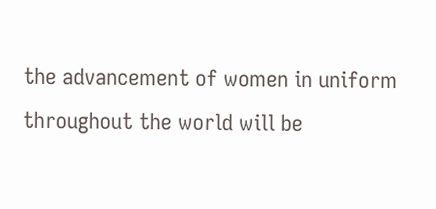the advancement of women in uniform throughout the world will be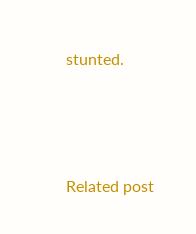stunted.




Related post